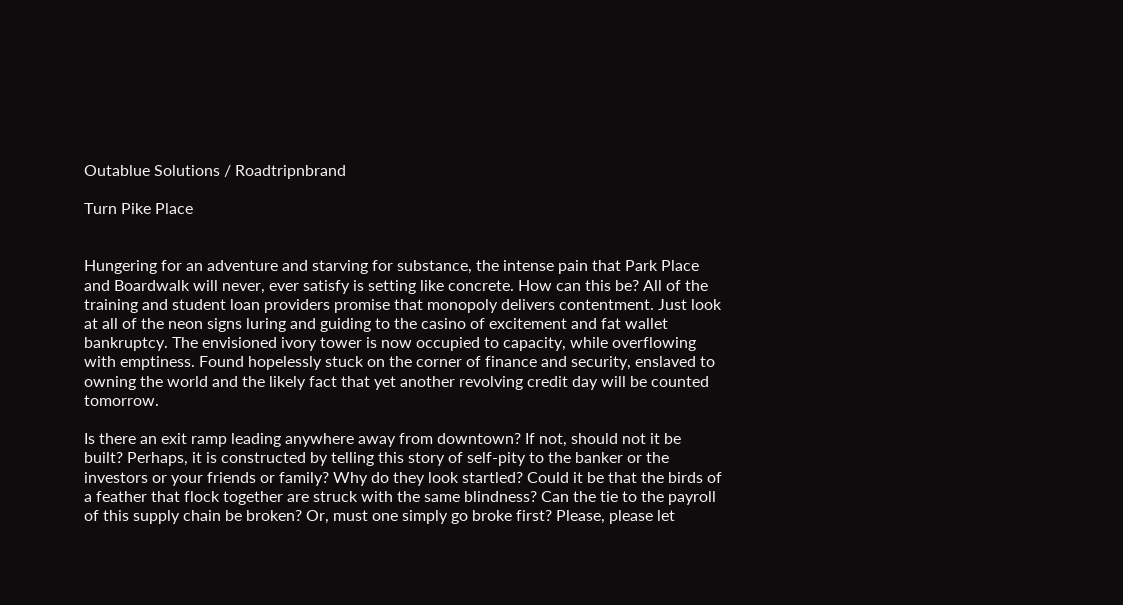Outablue Solutions / Roadtripnbrand

Turn Pike Place


Hungering for an adventure and starving for substance, the intense pain that Park Place and Boardwalk will never, ever satisfy is setting like concrete. How can this be? All of the training and student loan providers promise that monopoly delivers contentment. Just look at all of the neon signs luring and guiding to the casino of excitement and fat wallet bankruptcy. The envisioned ivory tower is now occupied to capacity, while overflowing with emptiness. Found hopelessly stuck on the corner of finance and security, enslaved to owning the world and the likely fact that yet another revolving credit day will be counted tomorrow.

Is there an exit ramp leading anywhere away from downtown? If not, should not it be built? Perhaps, it is constructed by telling this story of self-pity to the banker or the investors or your friends or family? Why do they look startled? Could it be that the birds of a feather that flock together are struck with the same blindness? Can the tie to the payroll of this supply chain be broken? Or, must one simply go broke first? Please, please let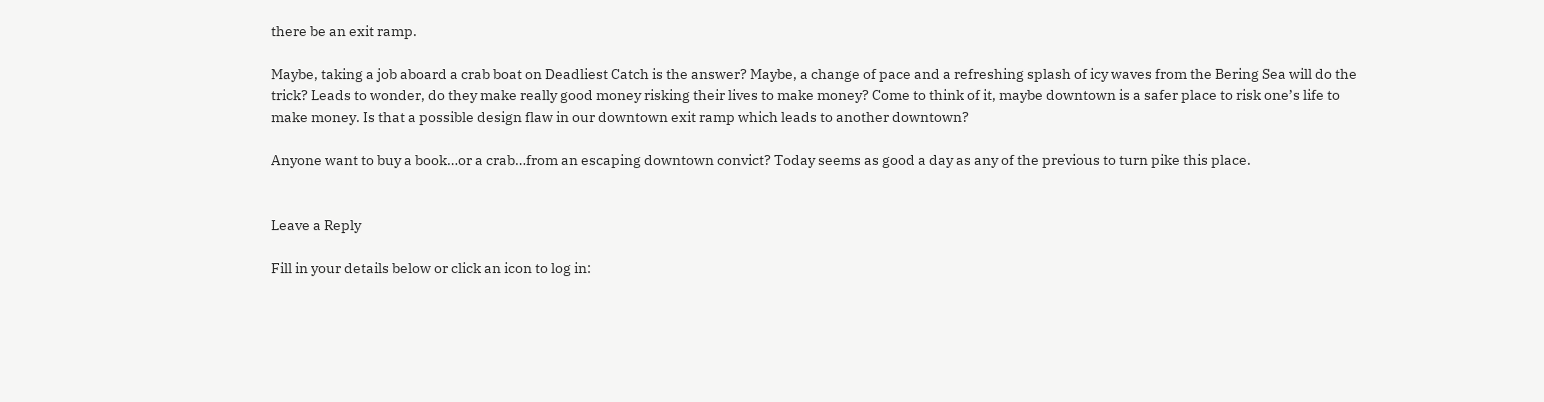there be an exit ramp.

Maybe, taking a job aboard a crab boat on Deadliest Catch is the answer? Maybe, a change of pace and a refreshing splash of icy waves from the Bering Sea will do the trick? Leads to wonder, do they make really good money risking their lives to make money? Come to think of it, maybe downtown is a safer place to risk one’s life to make money. Is that a possible design flaw in our downtown exit ramp which leads to another downtown?

Anyone want to buy a book…or a crab…from an escaping downtown convict? Today seems as good a day as any of the previous to turn pike this place.


Leave a Reply

Fill in your details below or click an icon to log in: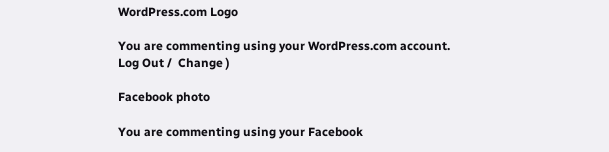WordPress.com Logo

You are commenting using your WordPress.com account. Log Out /  Change )

Facebook photo

You are commenting using your Facebook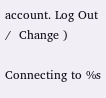account. Log Out /  Change )

Connecting to %s